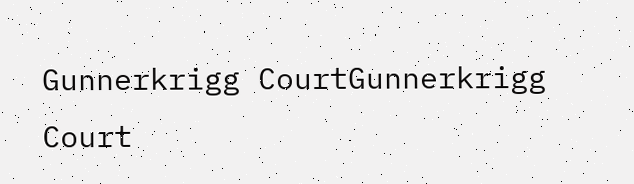Gunnerkrigg CourtGunnerkrigg Court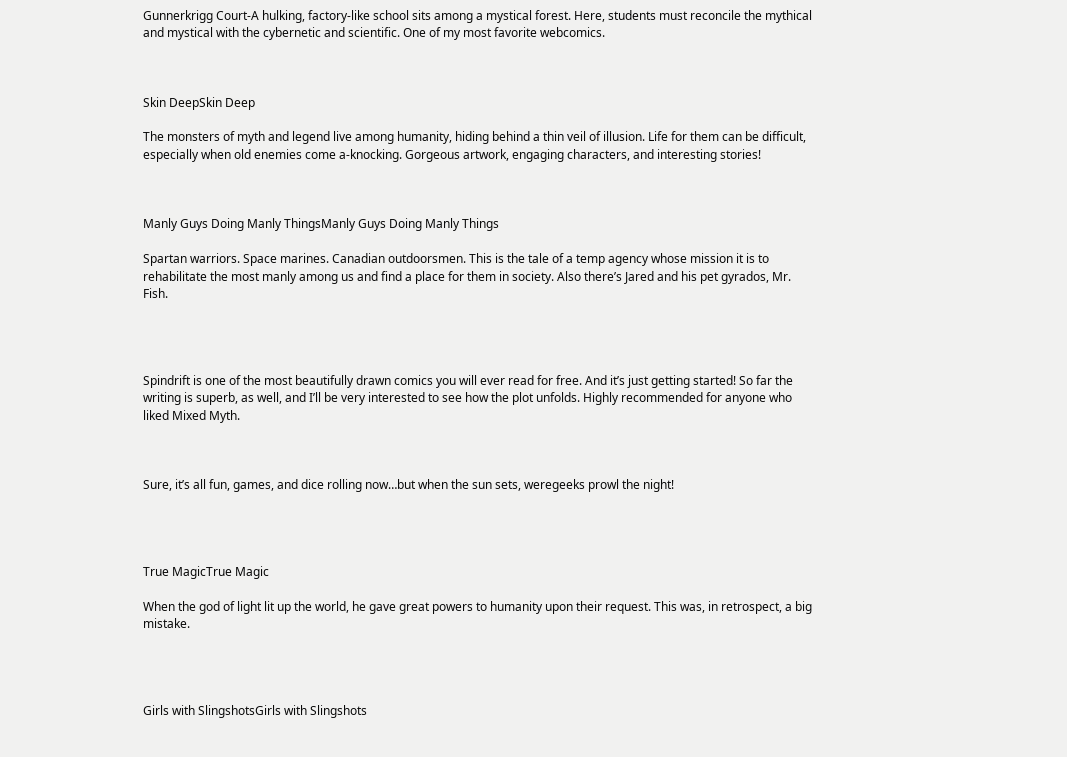Gunnerkrigg Court-A hulking, factory-like school sits among a mystical forest. Here, students must reconcile the mythical and mystical with the cybernetic and scientific. One of my most favorite webcomics.



Skin DeepSkin Deep

The monsters of myth and legend live among humanity, hiding behind a thin veil of illusion. Life for them can be difficult, especially when old enemies come a-knocking. Gorgeous artwork, engaging characters, and interesting stories!



Manly Guys Doing Manly ThingsManly Guys Doing Manly Things

Spartan warriors. Space marines. Canadian outdoorsmen. This is the tale of a temp agency whose mission it is to rehabilitate the most manly among us and find a place for them in society. Also there’s Jared and his pet gyrados, Mr. Fish.




Spindrift is one of the most beautifully drawn comics you will ever read for free. And it’s just getting started! So far the writing is superb, as well, and I’ll be very interested to see how the plot unfolds. Highly recommended for anyone who liked Mixed Myth.



Sure, it’s all fun, games, and dice rolling now…but when the sun sets, weregeeks prowl the night!




True MagicTrue Magic

When the god of light lit up the world, he gave great powers to humanity upon their request. This was, in retrospect, a big mistake.




Girls with SlingshotsGirls with Slingshots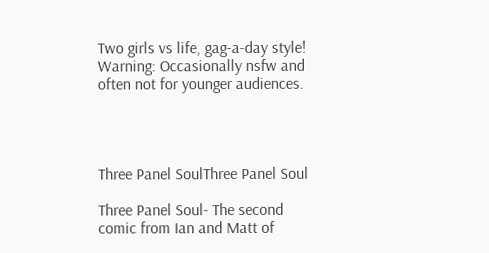Two girls vs life, gag-a-day style! Warning: Occasionally nsfw and often not for younger audiences.




Three Panel SoulThree Panel Soul

Three Panel Soul- The second comic from Ian and Matt of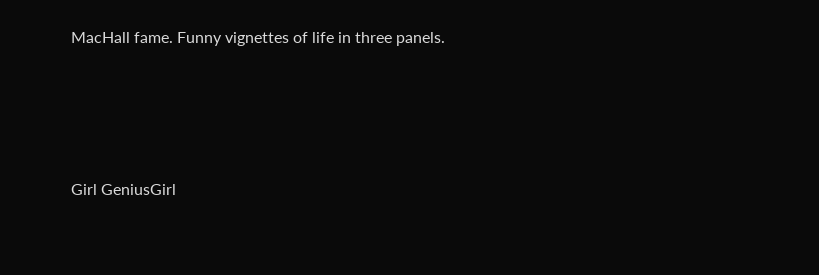MacHall fame. Funny vignettes of life in three panels.




Girl GeniusGirl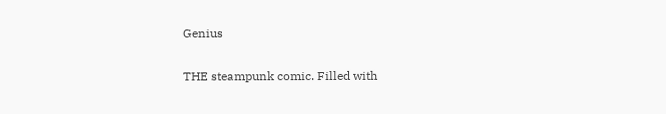Genius

THE steampunk comic. Filled with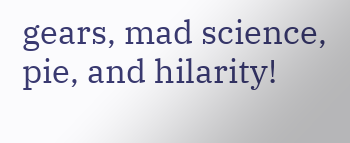gears, mad science, pie, and hilarity!